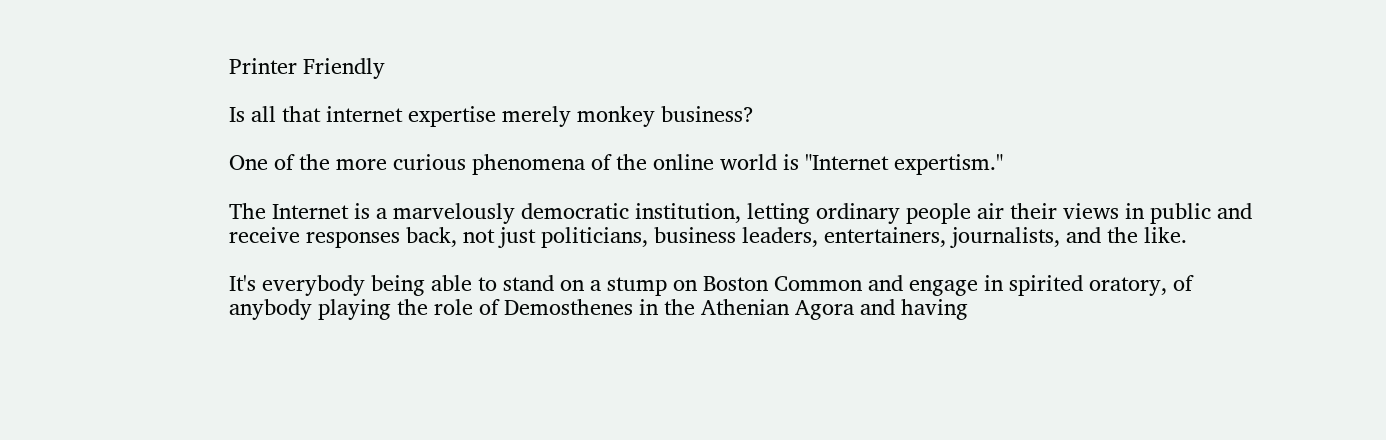Printer Friendly

Is all that internet expertise merely monkey business?

One of the more curious phenomena of the online world is "Internet expertism."

The Internet is a marvelously democratic institution, letting ordinary people air their views in public and receive responses back, not just politicians, business leaders, entertainers, journalists, and the like.

It's everybody being able to stand on a stump on Boston Common and engage in spirited oratory, of anybody playing the role of Demosthenes in the Athenian Agora and having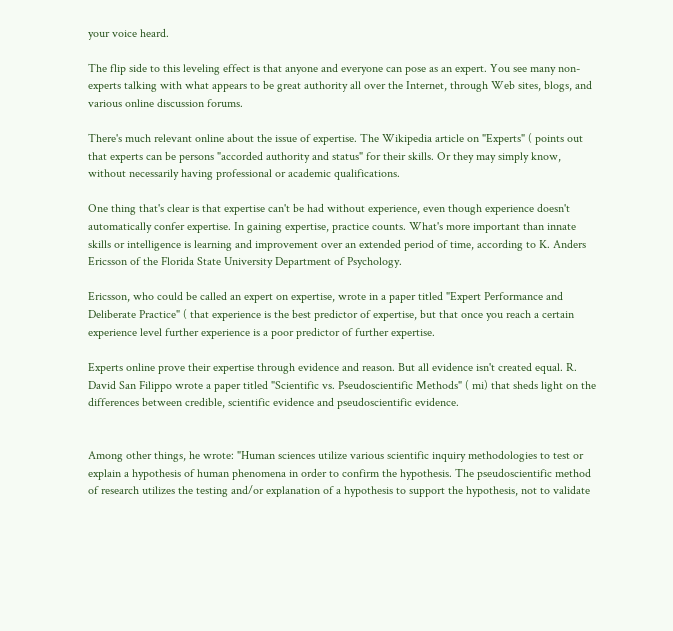your voice heard.

The flip side to this leveling effect is that anyone and everyone can pose as an expert. You see many non-experts talking with what appears to be great authority all over the Internet, through Web sites, blogs, and various online discussion forums.

There's much relevant online about the issue of expertise. The Wikipedia article on "Experts" ( points out that experts can be persons "accorded authority and status" for their skills. Or they may simply know, without necessarily having professional or academic qualifications.

One thing that's clear is that expertise can't be had without experience, even though experience doesn't automatically confer expertise. In gaining expertise, practice counts. What's more important than innate skills or intelligence is learning and improvement over an extended period of time, according to K. Anders Ericsson of the Florida State University Department of Psychology.

Ericsson, who could be called an expert on expertise, wrote in a paper titled "Expert Performance and Deliberate Practice" ( that experience is the best predictor of expertise, but that once you reach a certain experience level further experience is a poor predictor of further expertise.

Experts online prove their expertise through evidence and reason. But all evidence isn't created equal. R. David San Filippo wrote a paper titled "Scientific vs. Pseudoscientific Methods" ( mi) that sheds light on the differences between credible, scientific evidence and pseudoscientific evidence.


Among other things, he wrote: "Human sciences utilize various scientific inquiry methodologies to test or explain a hypothesis of human phenomena in order to confirm the hypothesis. The pseudoscientific method of research utilizes the testing and/or explanation of a hypothesis to support the hypothesis, not to validate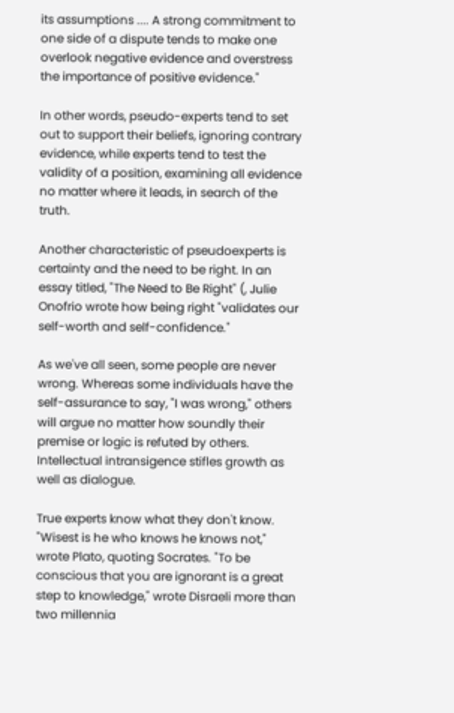its assumptions .... A strong commitment to one side of a dispute tends to make one overlook negative evidence and overstress the importance of positive evidence."

In other words, pseudo-experts tend to set out to support their beliefs, ignoring contrary evidence, while experts tend to test the validity of a position, examining all evidence no matter where it leads, in search of the truth.

Another characteristic of pseudoexperts is certainty and the need to be right. In an essay titled, "The Need to Be Right" (, Julie Onofrio wrote how being right "validates our self-worth and self-confidence."

As we've all seen, some people are never wrong. Whereas some individuals have the self-assurance to say, "I was wrong," others will argue no matter how soundly their premise or logic is refuted by others. Intellectual intransigence stifles growth as well as dialogue.

True experts know what they don't know. "Wisest is he who knows he knows not," wrote Plato, quoting Socrates. "To be conscious that you are ignorant is a great step to knowledge," wrote Disraeli more than two millennia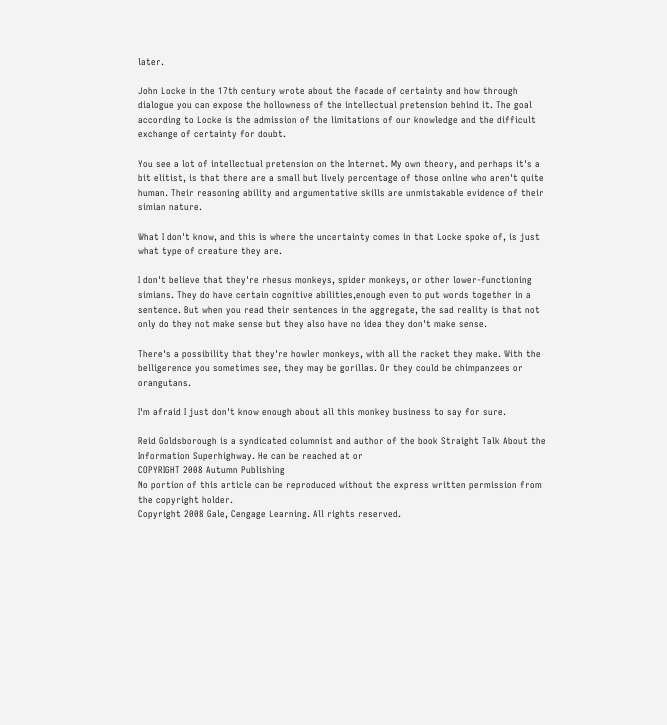later.

John Locke in the 17th century wrote about the facade of certainty and how through dialogue you can expose the hollowness of the intellectual pretension behind it. The goal according to Locke is the admission of the limitations of our knowledge and the difficult exchange of certainty for doubt.

You see a lot of intellectual pretension on the Internet. My own theory, and perhaps it's a bit elitist, is that there are a small but lively percentage of those online who aren't quite human. Their reasoning ability and argumentative skills are unmistakable evidence of their simian nature.

What I don't know, and this is where the uncertainty comes in that Locke spoke of, is just what type of creature they are.

I don't believe that they're rhesus monkeys, spider monkeys, or other lower-functioning simians. They do have certain cognitive abilities,enough even to put words together in a sentence. But when you read their sentences in the aggregate, the sad reality is that not only do they not make sense but they also have no idea they don't make sense.

There's a possibility that they're howler monkeys, with all the racket they make. With the belligerence you sometimes see, they may be gorillas. Or they could be chimpanzees or orangutans.

I'm afraid I just don't know enough about all this monkey business to say for sure.

Reid Goldsborough is a syndicated columnist and author of the book Straight Talk About the Information Superhighway. He can be reached at or
COPYRIGHT 2008 Autumn Publishing
No portion of this article can be reproduced without the express written permission from the copyright holder.
Copyright 2008 Gale, Cengage Learning. All rights reserved.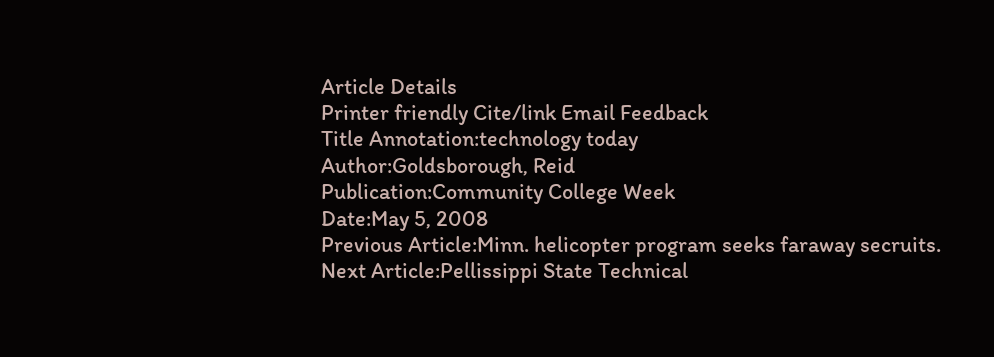Article Details
Printer friendly Cite/link Email Feedback
Title Annotation:technology today
Author:Goldsborough, Reid
Publication:Community College Week
Date:May 5, 2008
Previous Article:Minn. helicopter program seeks faraway secruits.
Next Article:Pellissippi State Technical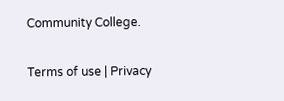Community College.

Terms of use | Privacy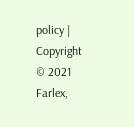policy | Copyright © 2021 Farlex,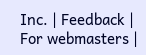Inc. | Feedback | For webmasters |